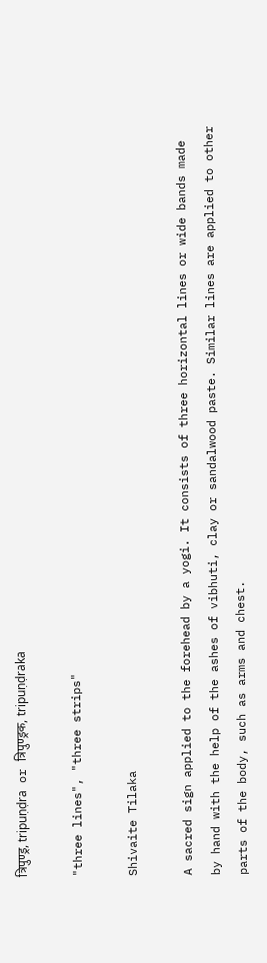त्रिपुण्ड्र, tripuṇḍra or त्रिपुण्ड्रक, tripuṇḍraka

"three lines", "three strips"

Shivaite Tilaka

A sacred sign applied to the forehead by a yogi. It consists of three horizontal lines or wide bands made by hand with the help of the ashes of vibhuti, clay or sandalwood paste. Similar lines are applied to other parts of the body, such as arms and chest.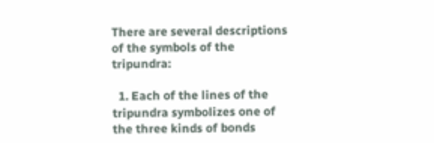There are several descriptions of the symbols of the tripundra:

  1. Each of the lines of the tripundra symbolizes one of the three kinds of bonds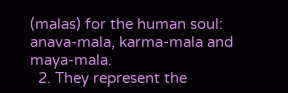(malas) for the human soul: anava-mala, karma-mala and maya-mala.
  2. They represent the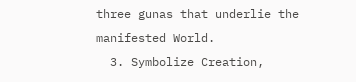three gunas that underlie the manifested World.
  3. Symbolize Creation,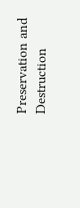Preservation and Destruction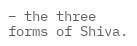– the three forms of Shiva.